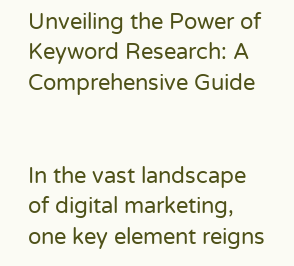Unveiling the Power of Keyword Research: A Comprehensive Guide


In the vast landscape of digital marketing, one key element reigns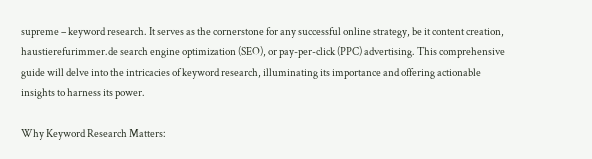supreme – keyword research. It serves as the cornerstone for any successful online strategy, be it content creation, haustierefurimmer.de search engine optimization (SEO), or pay-per-click (PPC) advertising. This comprehensive guide will delve into the intricacies of keyword research, illuminating its importance and offering actionable insights to harness its power.

Why Keyword Research Matters: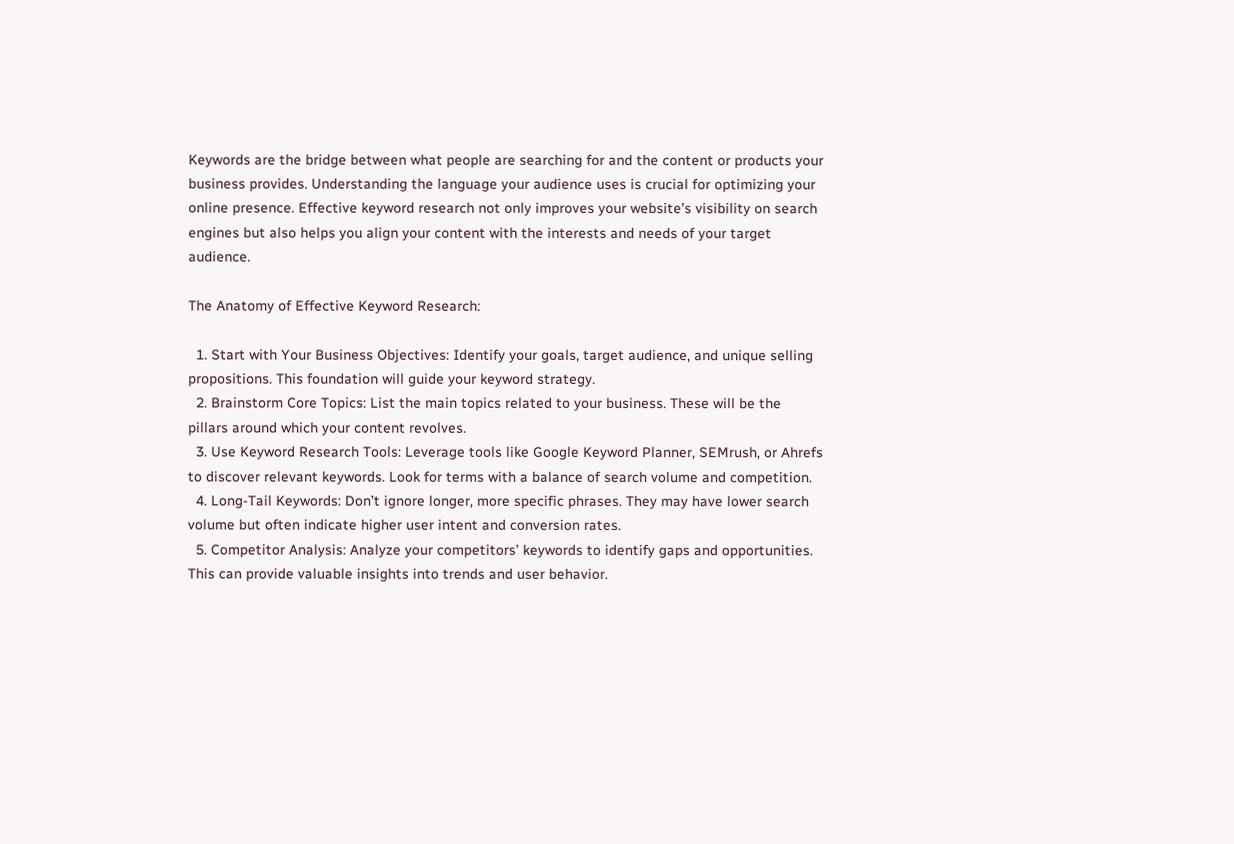Keywords are the bridge between what people are searching for and the content or products your business provides. Understanding the language your audience uses is crucial for optimizing your online presence. Effective keyword research not only improves your website’s visibility on search engines but also helps you align your content with the interests and needs of your target audience.

The Anatomy of Effective Keyword Research:

  1. Start with Your Business Objectives: Identify your goals, target audience, and unique selling propositions. This foundation will guide your keyword strategy.
  2. Brainstorm Core Topics: List the main topics related to your business. These will be the pillars around which your content revolves.
  3. Use Keyword Research Tools: Leverage tools like Google Keyword Planner, SEMrush, or Ahrefs to discover relevant keywords. Look for terms with a balance of search volume and competition.
  4. Long-Tail Keywords: Don’t ignore longer, more specific phrases. They may have lower search volume but often indicate higher user intent and conversion rates.
  5. Competitor Analysis: Analyze your competitors’ keywords to identify gaps and opportunities. This can provide valuable insights into trends and user behavior.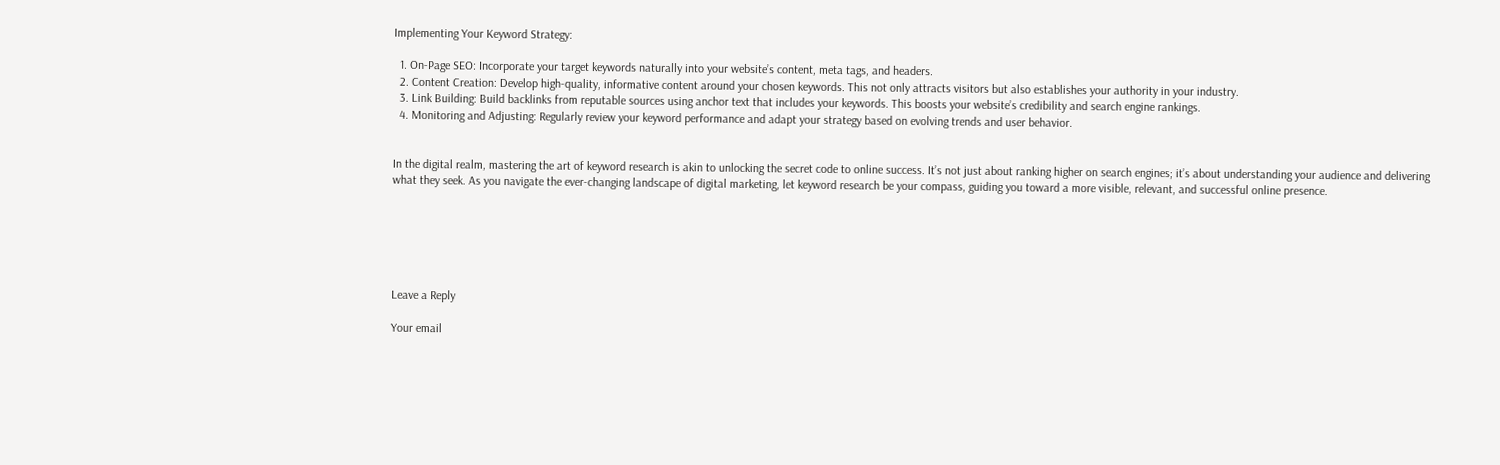Implementing Your Keyword Strategy:

  1. On-Page SEO: Incorporate your target keywords naturally into your website’s content, meta tags, and headers.
  2. Content Creation: Develop high-quality, informative content around your chosen keywords. This not only attracts visitors but also establishes your authority in your industry.
  3. Link Building: Build backlinks from reputable sources using anchor text that includes your keywords. This boosts your website’s credibility and search engine rankings.
  4. Monitoring and Adjusting: Regularly review your keyword performance and adapt your strategy based on evolving trends and user behavior.


In the digital realm, mastering the art of keyword research is akin to unlocking the secret code to online success. It’s not just about ranking higher on search engines; it’s about understanding your audience and delivering what they seek. As you navigate the ever-changing landscape of digital marketing, let keyword research be your compass, guiding you toward a more visible, relevant, and successful online presence.






Leave a Reply

Your email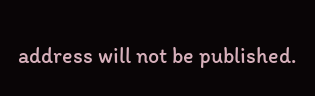address will not be published.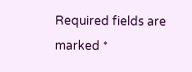Required fields are marked *